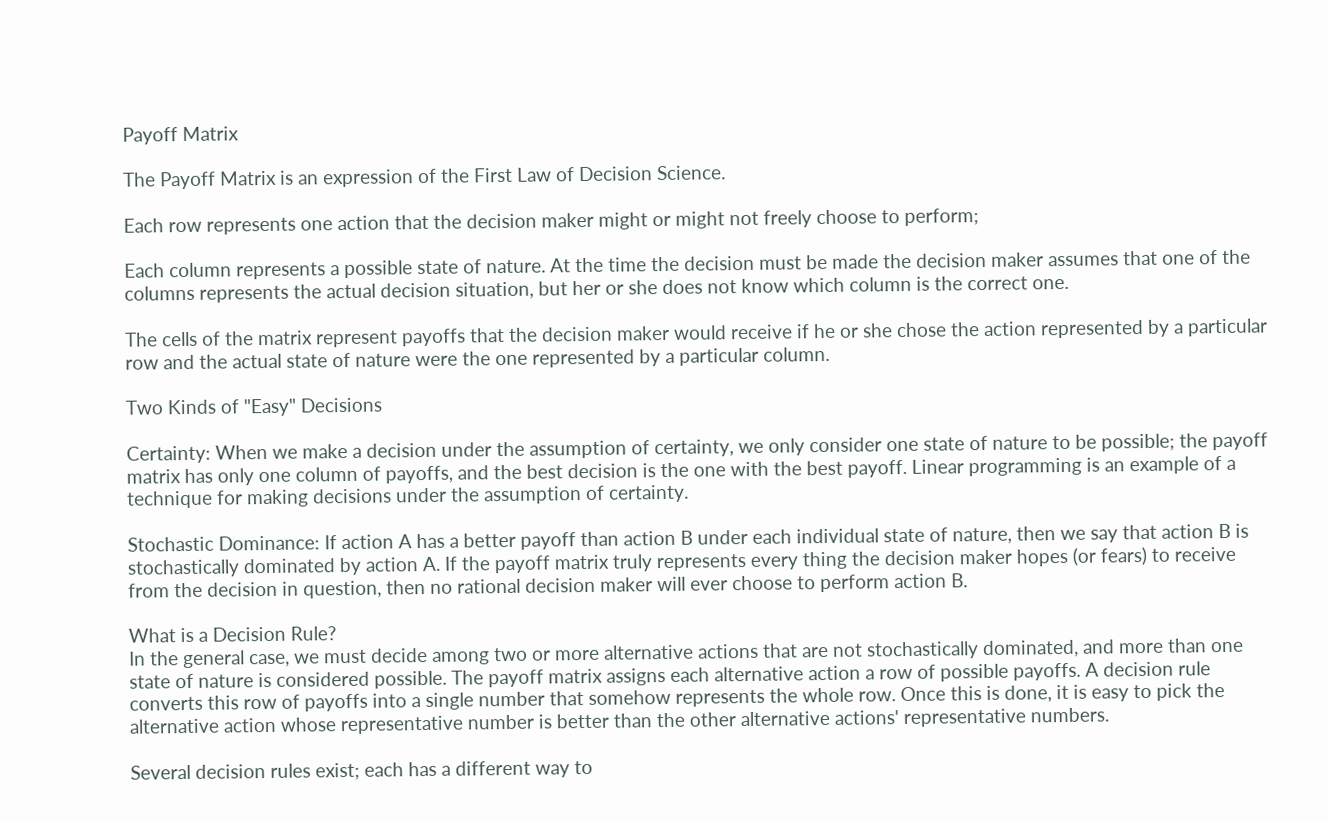Payoff Matrix

The Payoff Matrix is an expression of the First Law of Decision Science.

Each row represents one action that the decision maker might or might not freely choose to perform;

Each column represents a possible state of nature. At the time the decision must be made the decision maker assumes that one of the columns represents the actual decision situation, but her or she does not know which column is the correct one.

The cells of the matrix represent payoffs that the decision maker would receive if he or she chose the action represented by a particular row and the actual state of nature were the one represented by a particular column.

Two Kinds of "Easy" Decisions

Certainty: When we make a decision under the assumption of certainty, we only consider one state of nature to be possible; the payoff matrix has only one column of payoffs, and the best decision is the one with the best payoff. Linear programming is an example of a technique for making decisions under the assumption of certainty.

Stochastic Dominance: If action A has a better payoff than action B under each individual state of nature, then we say that action B is stochastically dominated by action A. If the payoff matrix truly represents every thing the decision maker hopes (or fears) to receive from the decision in question, then no rational decision maker will ever choose to perform action B.

What is a Decision Rule?
In the general case, we must decide among two or more alternative actions that are not stochastically dominated, and more than one state of nature is considered possible. The payoff matrix assigns each alternative action a row of possible payoffs. A decision rule converts this row of payoffs into a single number that somehow represents the whole row. Once this is done, it is easy to pick the alternative action whose representative number is better than the other alternative actions' representative numbers.

Several decision rules exist; each has a different way to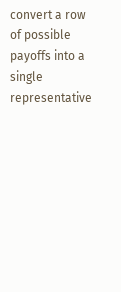convert a row of possible payoffs into a single representative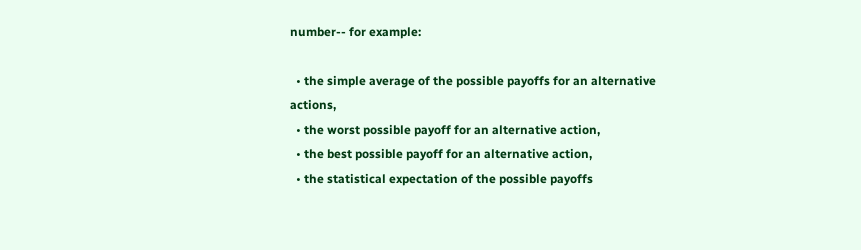number-- for example:

  • the simple average of the possible payoffs for an alternative actions,
  • the worst possible payoff for an alternative action,
  • the best possible payoff for an alternative action,
  • the statistical expectation of the possible payoffs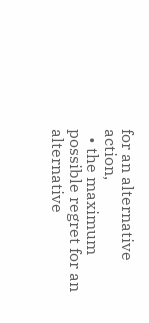for an alternative action,
  • the maximum possible regret for an alternative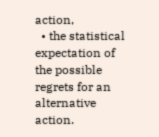action,
  • the statistical expectation of the possible regrets for an alternative action.